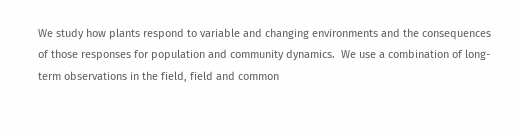We study how plants respond to variable and changing environments and the consequences of those responses for population and community dynamics.  We use a combination of long-term observations in the field, field and common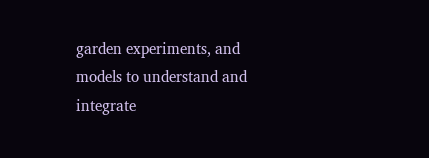garden experiments, and models to understand and integrate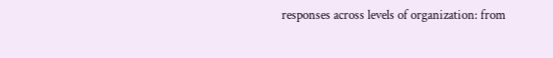responses across levels of organization: from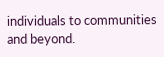individuals to communities and beyond.